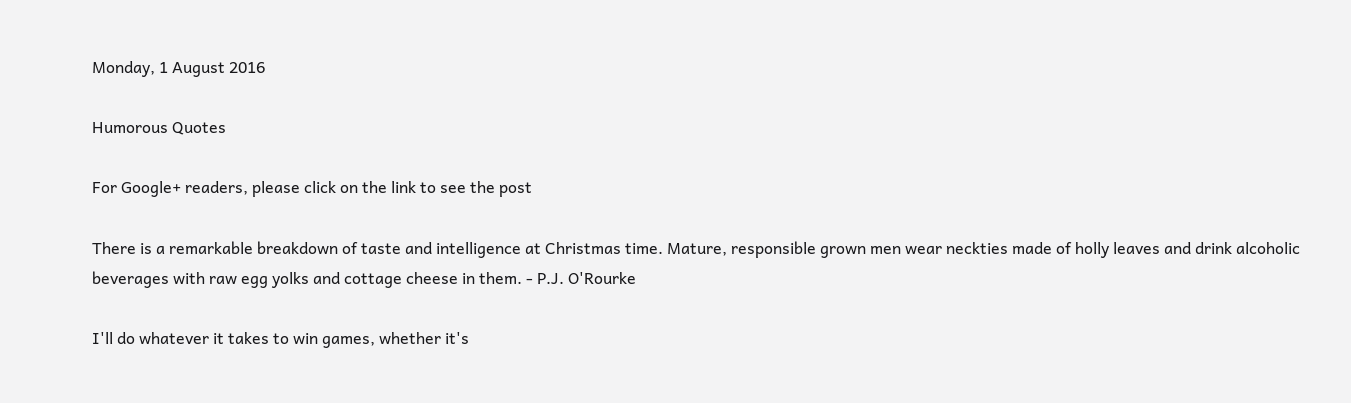Monday, 1 August 2016

Humorous Quotes

For Google+ readers, please click on the link to see the post

There is a remarkable breakdown of taste and intelligence at Christmas time. Mature, responsible grown men wear neckties made of holly leaves and drink alcoholic beverages with raw egg yolks and cottage cheese in them. - P.J. O'Rourke

I'll do whatever it takes to win games, whether it's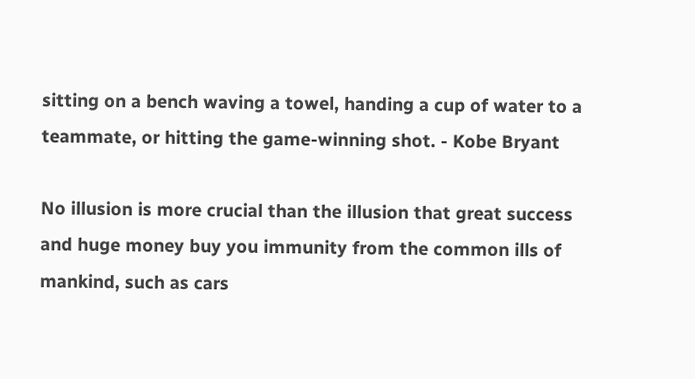sitting on a bench waving a towel, handing a cup of water to a teammate, or hitting the game-winning shot. - Kobe Bryant

No illusion is more crucial than the illusion that great success and huge money buy you immunity from the common ills of mankind, such as cars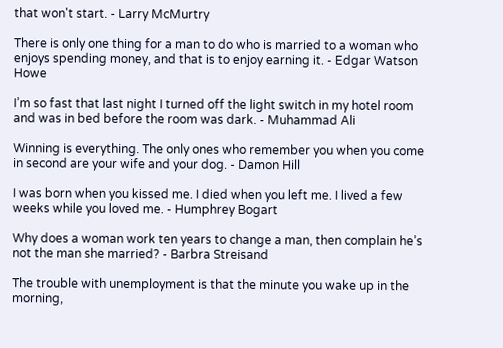that won't start. - Larry McMurtry

There is only one thing for a man to do who is married to a woman who enjoys spending money, and that is to enjoy earning it. - Edgar Watson Howe

I’m so fast that last night I turned off the light switch in my hotel room and was in bed before the room was dark. - Muhammad Ali

Winning is everything. The only ones who remember you when you come in second are your wife and your dog. - Damon Hill

I was born when you kissed me. I died when you left me. I lived a few weeks while you loved me. - Humphrey Bogart

Why does a woman work ten years to change a man, then complain he’s not the man she married? - Barbra Streisand

The trouble with unemployment is that the minute you wake up in the morning,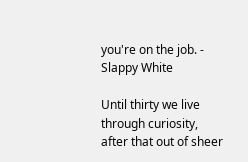you're on the job. - Slappy White

Until thirty we live through curiosity, after that out of sheer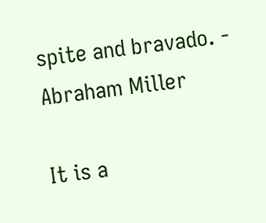spite and bravado. - Abraham Miller

It is a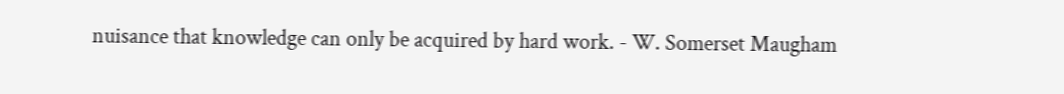nuisance that knowledge can only be acquired by hard work. - W. Somerset Maugham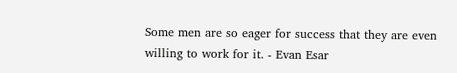Some men are so eager for success that they are even willing to work for it. - Evan Esar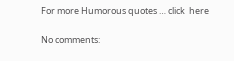For more Humorous quotes … click  here

No comments: